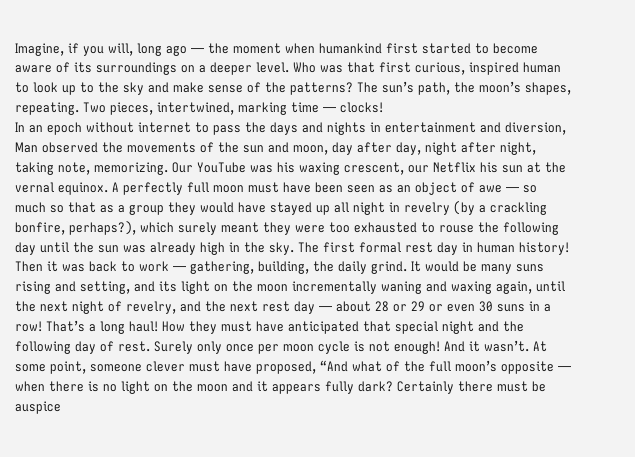Imagine, if you will, long ago — the moment when humankind first started to become aware of its surroundings on a deeper level. Who was that first curious, inspired human to look up to the sky and make sense of the patterns? The sun’s path, the moon’s shapes, repeating. Two pieces, intertwined, marking time — clocks!
In an epoch without internet to pass the days and nights in entertainment and diversion, Man observed the movements of the sun and moon, day after day, night after night, taking note, memorizing. Our YouTube was his waxing crescent, our Netflix his sun at the vernal equinox. A perfectly full moon must have been seen as an object of awe — so much so that as a group they would have stayed up all night in revelry (by a crackling bonfire, perhaps?), which surely meant they were too exhausted to rouse the following day until the sun was already high in the sky. The first formal rest day in human history! Then it was back to work — gathering, building, the daily grind. It would be many suns rising and setting, and its light on the moon incrementally waning and waxing again, until the next night of revelry, and the next rest day — about 28 or 29 or even 30 suns in a row! That’s a long haul! How they must have anticipated that special night and the following day of rest. Surely only once per moon cycle is not enough! And it wasn’t. At some point, someone clever must have proposed, “And what of the full moon’s opposite — when there is no light on the moon and it appears fully dark? Certainly there must be auspice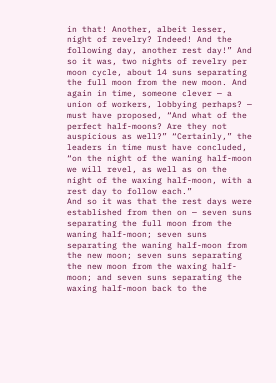in that! Another, albeit lesser, night of revelry? Indeed! And the following day, another rest day!” And so it was, two nights of revelry per moon cycle, about 14 suns separating the full moon from the new moon. And again in time, someone clever — a union of workers, lobbying perhaps? — must have proposed, “And what of the perfect half-moons? Are they not auspicious as well?” “Certainly,” the leaders in time must have concluded, “on the night of the waning half-moon we will revel, as well as on the night of the waxing half-moon, with a rest day to follow each.”
And so it was that the rest days were established from then on — seven suns separating the full moon from the waning half-moon; seven suns separating the waning half-moon from the new moon; seven suns separating the new moon from the waxing half-moon; and seven suns separating the waxing half-moon back to the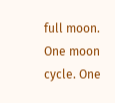full moon. One moon cycle. One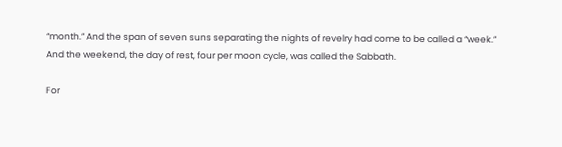“month.” And the span of seven suns separating the nights of revelry had come to be called a “week.” And the weekend, the day of rest, four per moon cycle, was called the Sabbath.

For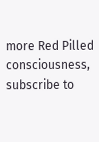more Red Pilled consciousness, subscribe to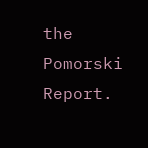the Pomorski Report.